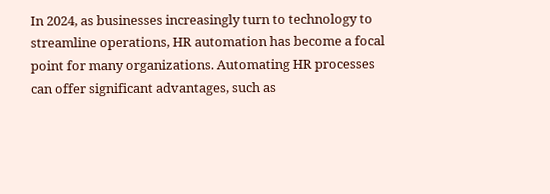In 2024, as businesses increasingly turn to technology to streamline operations, HR automation has become a focal point for many organizations. Automating HR processes can offer significant advantages, such as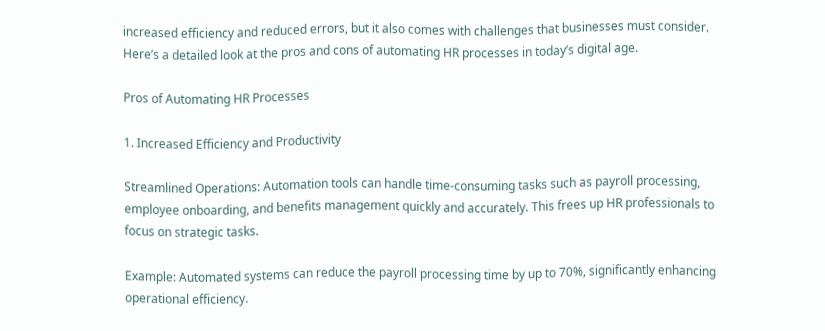increased efficiency and reduced errors, but it also comes with challenges that businesses must consider. Here’s a detailed look at the pros and cons of automating HR processes in today’s digital age.

Pros of Automating HR Processes

1. Increased Efficiency and Productivity

Streamlined Operations: Automation tools can handle time-consuming tasks such as payroll processing, employee onboarding, and benefits management quickly and accurately. This frees up HR professionals to focus on strategic tasks.

Example: Automated systems can reduce the payroll processing time by up to 70%, significantly enhancing operational efficiency.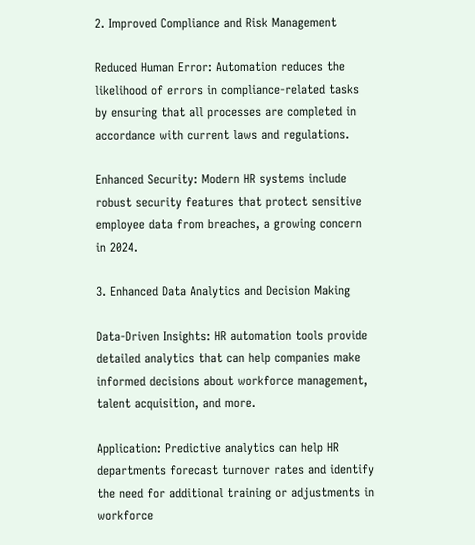2. Improved Compliance and Risk Management

Reduced Human Error: Automation reduces the likelihood of errors in compliance-related tasks by ensuring that all processes are completed in accordance with current laws and regulations.

Enhanced Security: Modern HR systems include robust security features that protect sensitive employee data from breaches, a growing concern in 2024.

3. Enhanced Data Analytics and Decision Making

Data-Driven Insights: HR automation tools provide detailed analytics that can help companies make informed decisions about workforce management, talent acquisition, and more.

Application: Predictive analytics can help HR departments forecast turnover rates and identify the need for additional training or adjustments in workforce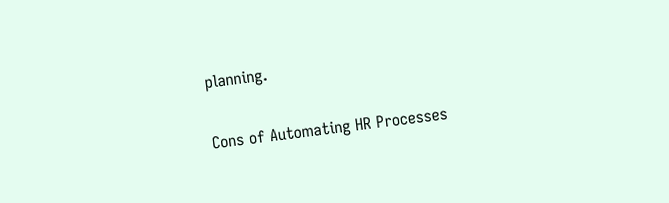planning.

Cons of Automating HR Processes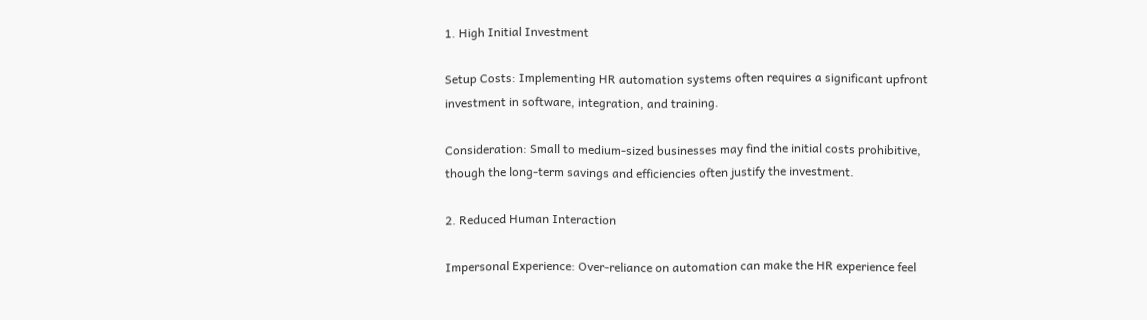1. High Initial Investment

Setup Costs: Implementing HR automation systems often requires a significant upfront investment in software, integration, and training.

Consideration: Small to medium-sized businesses may find the initial costs prohibitive, though the long-term savings and efficiencies often justify the investment.

2. Reduced Human Interaction

Impersonal Experience: Over-reliance on automation can make the HR experience feel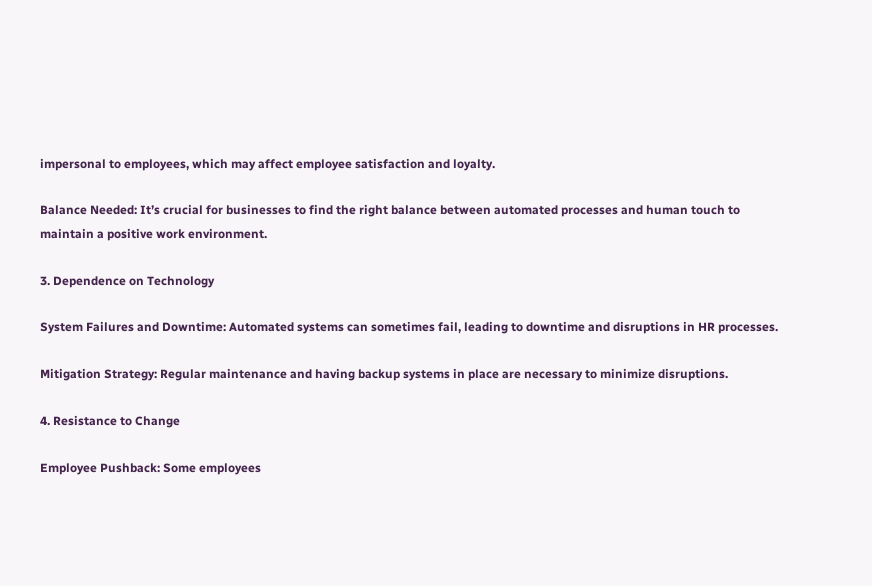impersonal to employees, which may affect employee satisfaction and loyalty.

Balance Needed: It’s crucial for businesses to find the right balance between automated processes and human touch to maintain a positive work environment.

3. Dependence on Technology

System Failures and Downtime: Automated systems can sometimes fail, leading to downtime and disruptions in HR processes.

Mitigation Strategy: Regular maintenance and having backup systems in place are necessary to minimize disruptions.

4. Resistance to Change

Employee Pushback: Some employees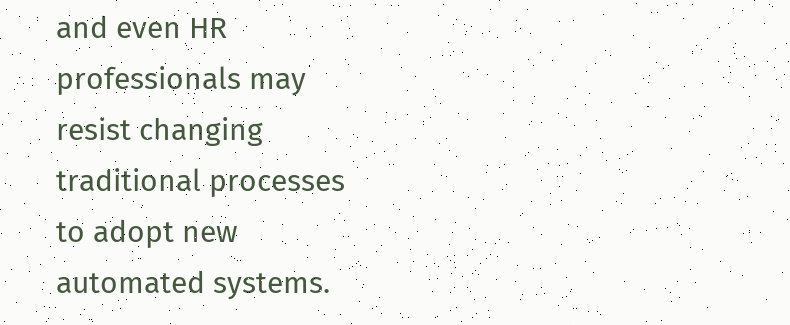and even HR professionals may resist changing traditional processes to adopt new automated systems.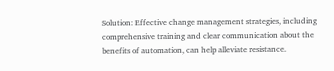Solution: Effective change management strategies, including comprehensive training and clear communication about the benefits of automation, can help alleviate resistance.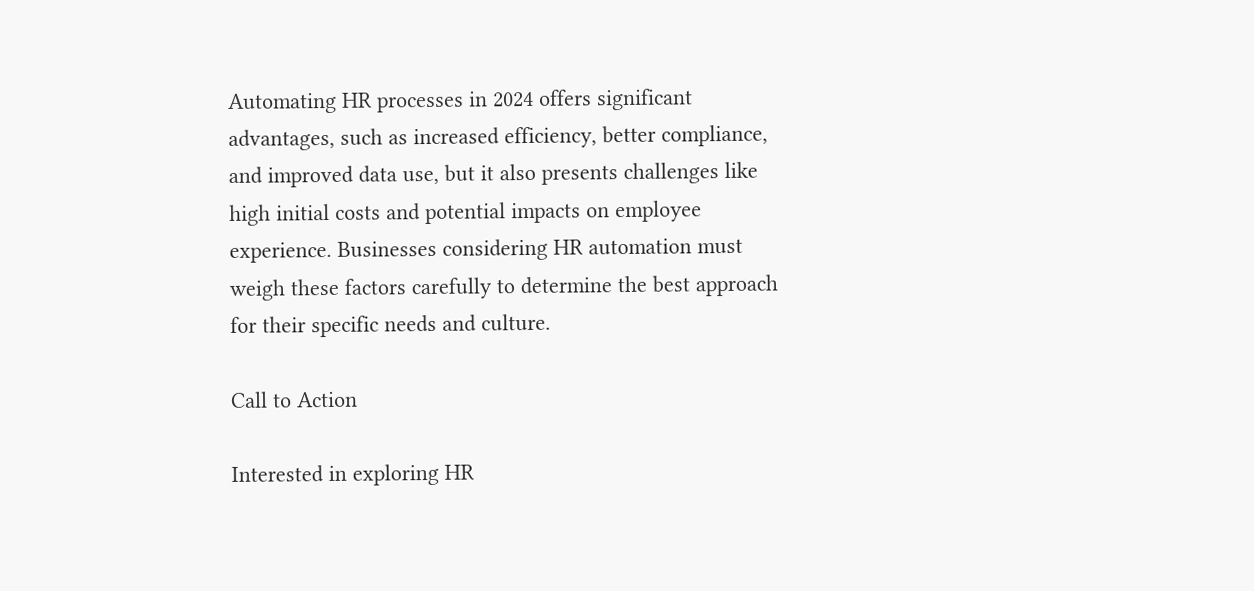Automating HR processes in 2024 offers significant advantages, such as increased efficiency, better compliance, and improved data use, but it also presents challenges like high initial costs and potential impacts on employee experience. Businesses considering HR automation must weigh these factors carefully to determine the best approach for their specific needs and culture.

Call to Action

Interested in exploring HR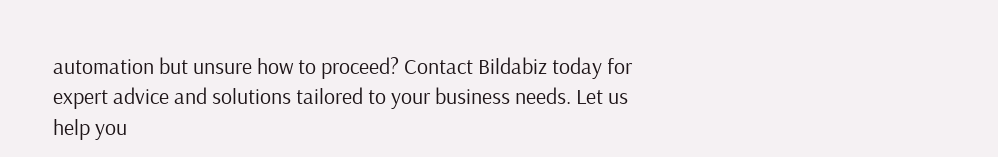automation but unsure how to proceed? Contact Bildabiz today for expert advice and solutions tailored to your business needs. Let us help you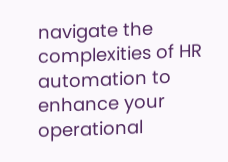navigate the complexities of HR automation to enhance your operational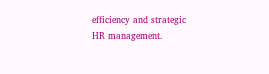efficiency and strategic HR management.